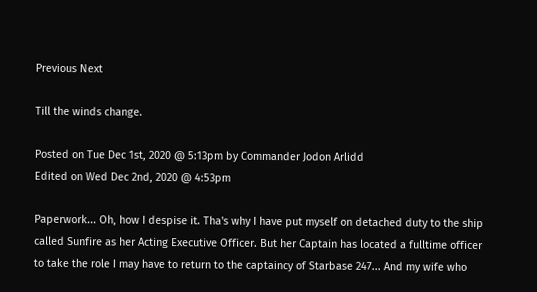Previous Next

Till the winds change.

Posted on Tue Dec 1st, 2020 @ 5:13pm by Commander Jodon Arlidd
Edited on Wed Dec 2nd, 2020 @ 4:53pm

Paperwork... Oh, how I despise it. Tha's why I have put myself on detached duty to the ship called Sunfire as her Acting Executive Officer. But her Captain has located a fulltime officer to take the role I may have to return to the captaincy of Starbase 247... And my wife who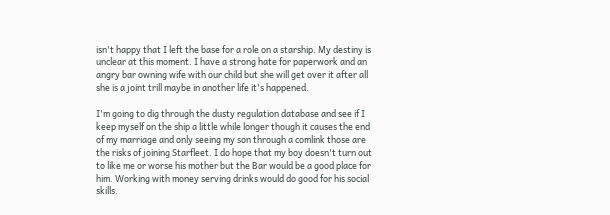isn't happy that I left the base for a role on a starship. My destiny is unclear at this moment. I have a strong hate for paperwork and an angry bar owning wife with our child but she will get over it after all she is a joint trill maybe in another life it's happened.

I'm going to dig through the dusty regulation database and see if I keep myself on the ship a little while longer though it causes the end of my marriage and only seeing my son through a comlink those are the risks of joining Starfleet. I do hope that my boy doesn't turn out to like me or worse his mother but the Bar would be a good place for him. Working with money serving drinks would do good for his social skills.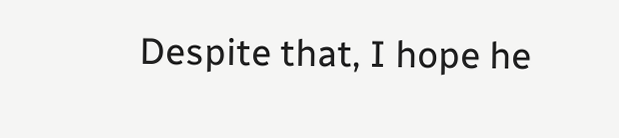Despite that, I hope he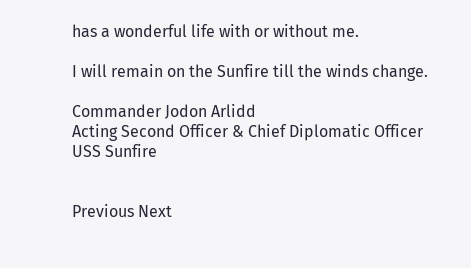has a wonderful life with or without me.

I will remain on the Sunfire till the winds change.

Commander Jodon Arlidd
Acting Second Officer & Chief Diplomatic Officer
USS Sunfire


Previous Next